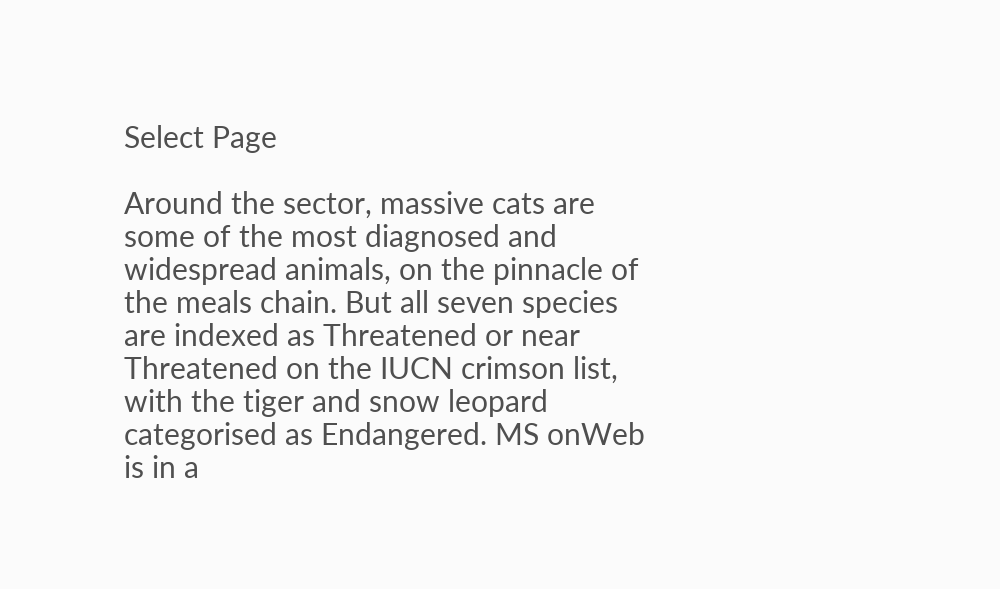Select Page

Around the sector, massive cats are some of the most diagnosed and widespread animals, on the pinnacle of the meals chain. But all seven species are indexed as Threatened or near Threatened on the IUCN crimson list, with the tiger and snow leopard categorised as Endangered. MS onWeb is in a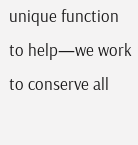unique function to help—we work to conserve all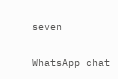seven

WhatsApp chat